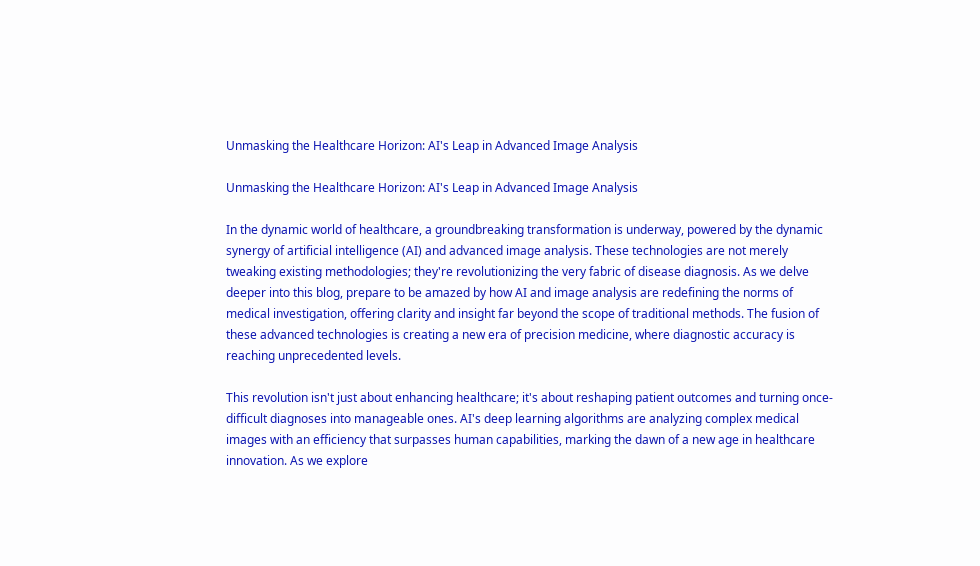Unmasking the Healthcare Horizon: AI's Leap in Advanced Image Analysis

Unmasking the Healthcare Horizon: AI's Leap in Advanced Image Analysis

In the dynamic world of healthcare, a groundbreaking transformation is underway, powered by the dynamic synergy of artificial intelligence (AI) and advanced image analysis. These technologies are not merely tweaking existing methodologies; they're revolutionizing the very fabric of disease diagnosis. As we delve deeper into this blog, prepare to be amazed by how AI and image analysis are redefining the norms of medical investigation, offering clarity and insight far beyond the scope of traditional methods. The fusion of these advanced technologies is creating a new era of precision medicine, where diagnostic accuracy is reaching unprecedented levels.

This revolution isn't just about enhancing healthcare; it's about reshaping patient outcomes and turning once-difficult diagnoses into manageable ones. AI's deep learning algorithms are analyzing complex medical images with an efficiency that surpasses human capabilities, marking the dawn of a new age in healthcare innovation. As we explore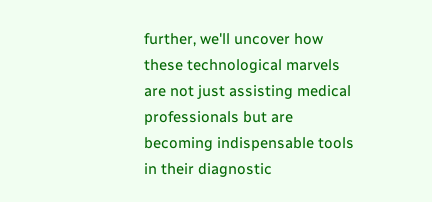further, we'll uncover how these technological marvels are not just assisting medical professionals but are becoming indispensable tools in their diagnostic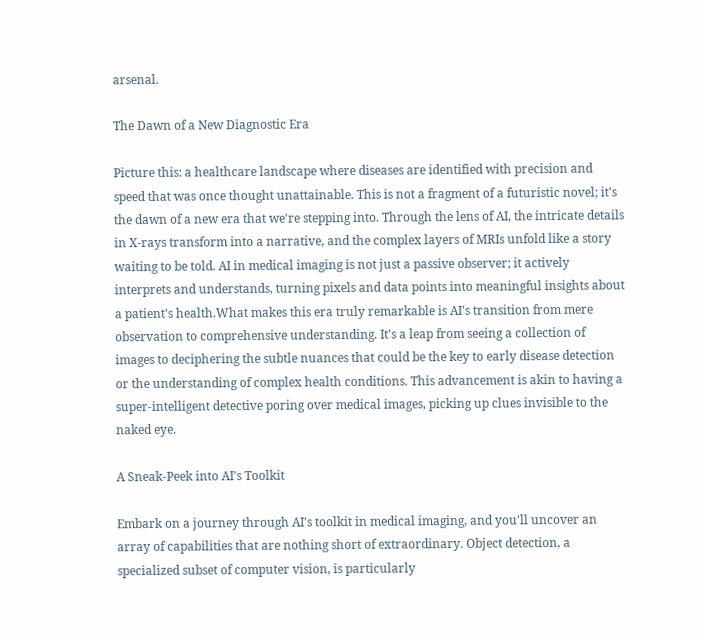arsenal.

The Dawn of a New Diagnostic Era

Picture this: a healthcare landscape where diseases are identified with precision and speed that was once thought unattainable. This is not a fragment of a futuristic novel; it's the dawn of a new era that we're stepping into. Through the lens of AI, the intricate details in X-rays transform into a narrative, and the complex layers of MRIs unfold like a story waiting to be told. AI in medical imaging is not just a passive observer; it actively interprets and understands, turning pixels and data points into meaningful insights about a patient's health.What makes this era truly remarkable is AI's transition from mere observation to comprehensive understanding. It's a leap from seeing a collection of images to deciphering the subtle nuances that could be the key to early disease detection or the understanding of complex health conditions. This advancement is akin to having a super-intelligent detective poring over medical images, picking up clues invisible to the naked eye.

A Sneak-Peek into AI's Toolkit

Embark on a journey through AI's toolkit in medical imaging, and you'll uncover an array of capabilities that are nothing short of extraordinary. Object detection, a specialized subset of computer vision, is particularly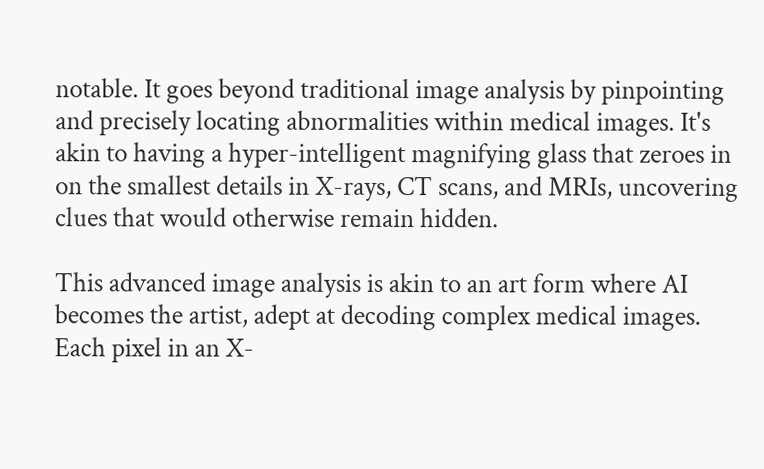notable. It goes beyond traditional image analysis by pinpointing and precisely locating abnormalities within medical images. It's akin to having a hyper-intelligent magnifying glass that zeroes in on the smallest details in X-rays, CT scans, and MRIs, uncovering clues that would otherwise remain hidden.

This advanced image analysis is akin to an art form where AI becomes the artist, adept at decoding complex medical images. Each pixel in an X-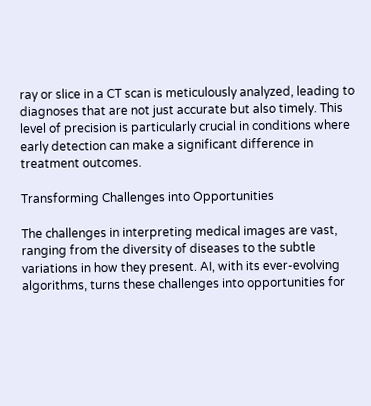ray or slice in a CT scan is meticulously analyzed, leading to diagnoses that are not just accurate but also timely. This level of precision is particularly crucial in conditions where early detection can make a significant difference in treatment outcomes.

Transforming Challenges into Opportunities

The challenges in interpreting medical images are vast, ranging from the diversity of diseases to the subtle variations in how they present. AI, with its ever-evolving algorithms, turns these challenges into opportunities for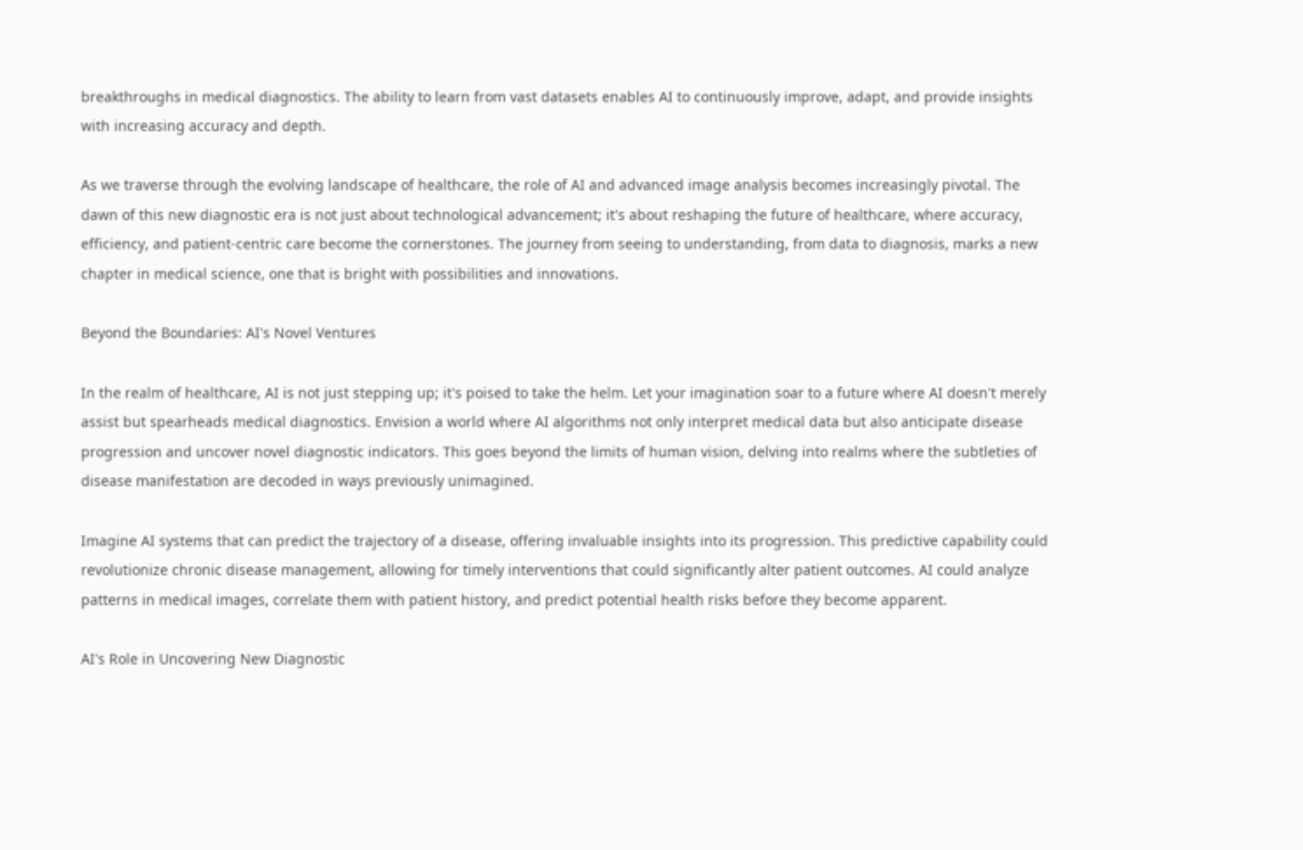breakthroughs in medical diagnostics. The ability to learn from vast datasets enables AI to continuously improve, adapt, and provide insights with increasing accuracy and depth.

As we traverse through the evolving landscape of healthcare, the role of AI and advanced image analysis becomes increasingly pivotal. The dawn of this new diagnostic era is not just about technological advancement; it's about reshaping the future of healthcare, where accuracy, efficiency, and patient-centric care become the cornerstones. The journey from seeing to understanding, from data to diagnosis, marks a new chapter in medical science, one that is bright with possibilities and innovations.

Beyond the Boundaries: AI's Novel Ventures

In the realm of healthcare, AI is not just stepping up; it's poised to take the helm. Let your imagination soar to a future where AI doesn't merely assist but spearheads medical diagnostics. Envision a world where AI algorithms not only interpret medical data but also anticipate disease progression and uncover novel diagnostic indicators. This goes beyond the limits of human vision, delving into realms where the subtleties of disease manifestation are decoded in ways previously unimagined.

Imagine AI systems that can predict the trajectory of a disease, offering invaluable insights into its progression. This predictive capability could revolutionize chronic disease management, allowing for timely interventions that could significantly alter patient outcomes. AI could analyze patterns in medical images, correlate them with patient history, and predict potential health risks before they become apparent.

AI's Role in Uncovering New Diagnostic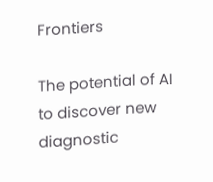Frontiers

The potential of AI to discover new diagnostic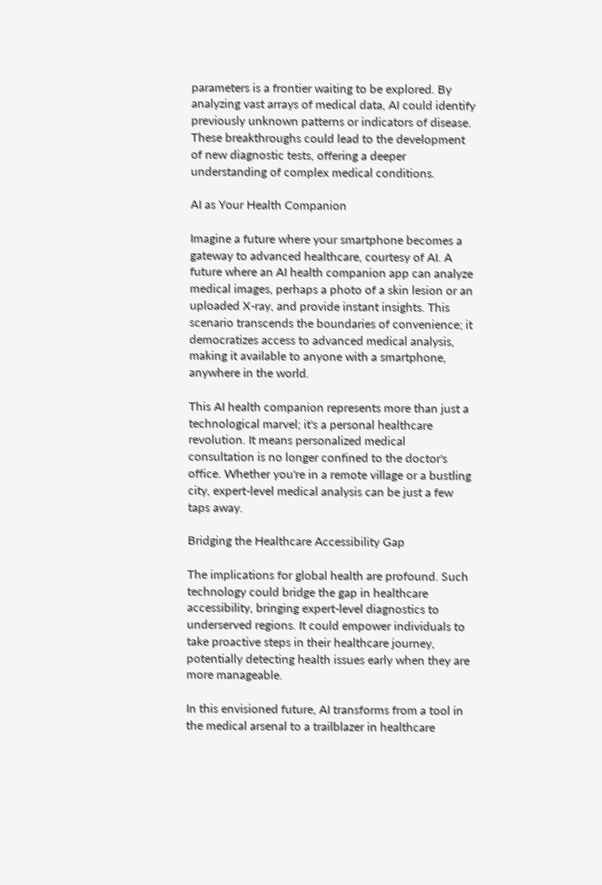parameters is a frontier waiting to be explored. By analyzing vast arrays of medical data, AI could identify previously unknown patterns or indicators of disease. These breakthroughs could lead to the development of new diagnostic tests, offering a deeper understanding of complex medical conditions.

AI as Your Health Companion

Imagine a future where your smartphone becomes a gateway to advanced healthcare, courtesy of AI. A future where an AI health companion app can analyze medical images, perhaps a photo of a skin lesion or an uploaded X-ray, and provide instant insights. This scenario transcends the boundaries of convenience; it democratizes access to advanced medical analysis, making it available to anyone with a smartphone, anywhere in the world.

This AI health companion represents more than just a technological marvel; it's a personal healthcare revolution. It means personalized medical consultation is no longer confined to the doctor's office. Whether you're in a remote village or a bustling city, expert-level medical analysis can be just a few taps away.

Bridging the Healthcare Accessibility Gap

The implications for global health are profound. Such technology could bridge the gap in healthcare accessibility, bringing expert-level diagnostics to underserved regions. It could empower individuals to take proactive steps in their healthcare journey, potentially detecting health issues early when they are more manageable.

In this envisioned future, AI transforms from a tool in the medical arsenal to a trailblazer in healthcare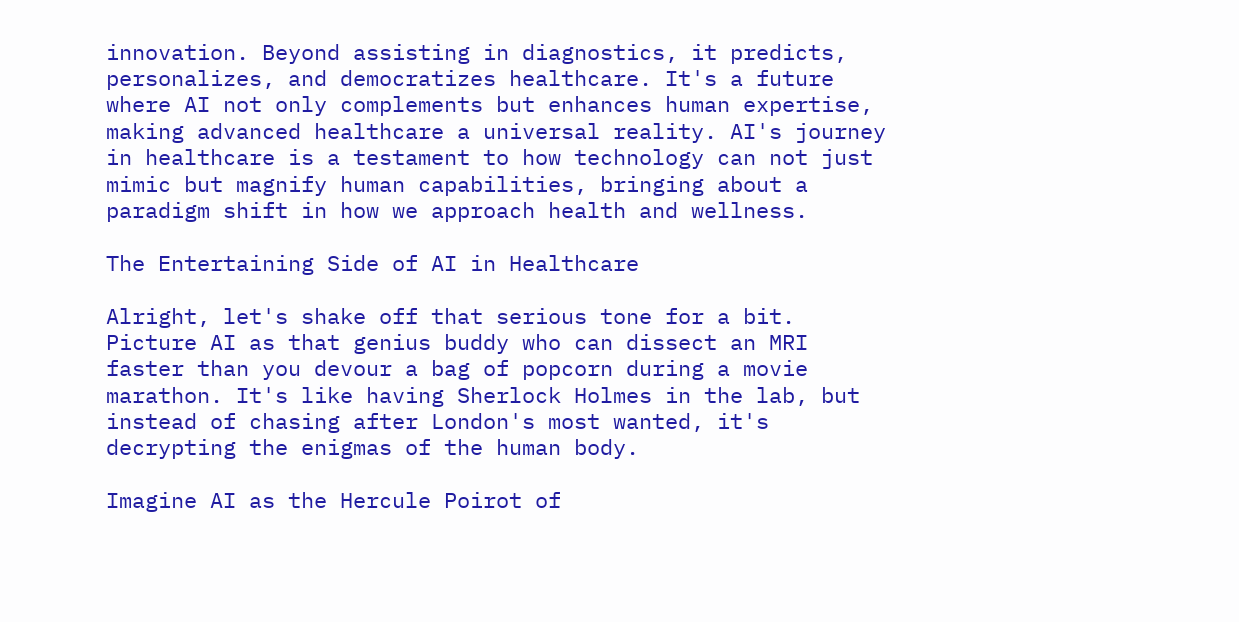innovation. Beyond assisting in diagnostics, it predicts, personalizes, and democratizes healthcare. It's a future where AI not only complements but enhances human expertise, making advanced healthcare a universal reality. AI's journey in healthcare is a testament to how technology can not just mimic but magnify human capabilities, bringing about a paradigm shift in how we approach health and wellness.

The Entertaining Side of AI in Healthcare

Alright, let's shake off that serious tone for a bit. Picture AI as that genius buddy who can dissect an MRI faster than you devour a bag of popcorn during a movie marathon. It's like having Sherlock Holmes in the lab, but instead of chasing after London's most wanted, it's decrypting the enigmas of the human body.

Imagine AI as the Hercule Poirot of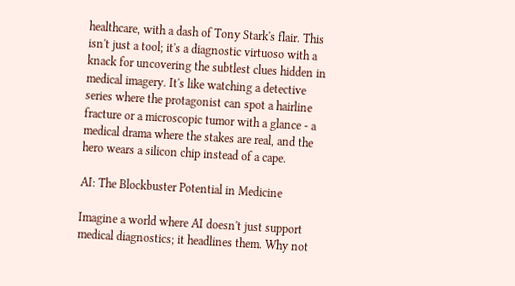healthcare, with a dash of Tony Stark's flair. This isn't just a tool; it's a diagnostic virtuoso with a knack for uncovering the subtlest clues hidden in medical imagery. It's like watching a detective series where the protagonist can spot a hairline fracture or a microscopic tumor with a glance - a medical drama where the stakes are real, and the hero wears a silicon chip instead of a cape.

AI: The Blockbuster Potential in Medicine

Imagine a world where AI doesn't just support medical diagnostics; it headlines them. Why not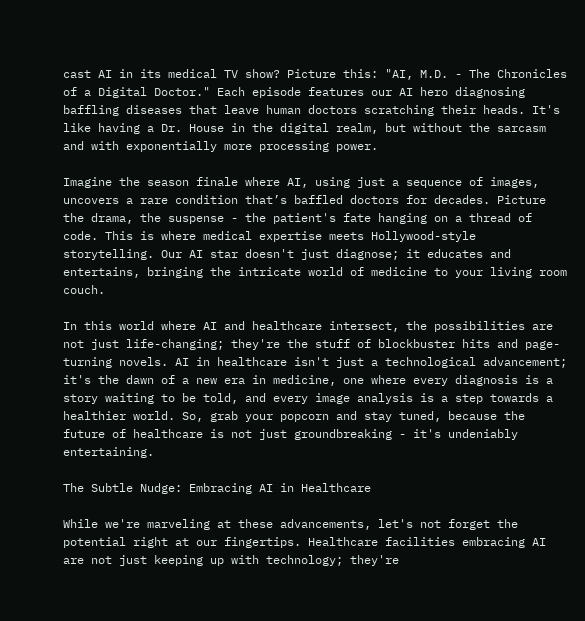cast AI in its medical TV show? Picture this: "AI, M.D. - The Chronicles of a Digital Doctor." Each episode features our AI hero diagnosing baffling diseases that leave human doctors scratching their heads. It's like having a Dr. House in the digital realm, but without the sarcasm and with exponentially more processing power.

Imagine the season finale where AI, using just a sequence of images, uncovers a rare condition that’s baffled doctors for decades. Picture the drama, the suspense - the patient's fate hanging on a thread of code. This is where medical expertise meets Hollywood-style storytelling. Our AI star doesn't just diagnose; it educates and entertains, bringing the intricate world of medicine to your living room couch.

In this world where AI and healthcare intersect, the possibilities are not just life-changing; they're the stuff of blockbuster hits and page-turning novels. AI in healthcare isn't just a technological advancement; it's the dawn of a new era in medicine, one where every diagnosis is a story waiting to be told, and every image analysis is a step towards a healthier world. So, grab your popcorn and stay tuned, because the future of healthcare is not just groundbreaking - it's undeniably entertaining.

The Subtle Nudge: Embracing AI in Healthcare

While we're marveling at these advancements, let's not forget the potential right at our fingertips. Healthcare facilities embracing AI are not just keeping up with technology; they're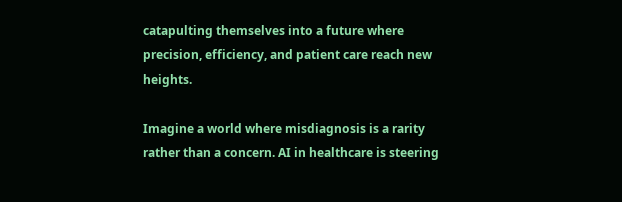catapulting themselves into a future where precision, efficiency, and patient care reach new heights.

Imagine a world where misdiagnosis is a rarity rather than a concern. AI in healthcare is steering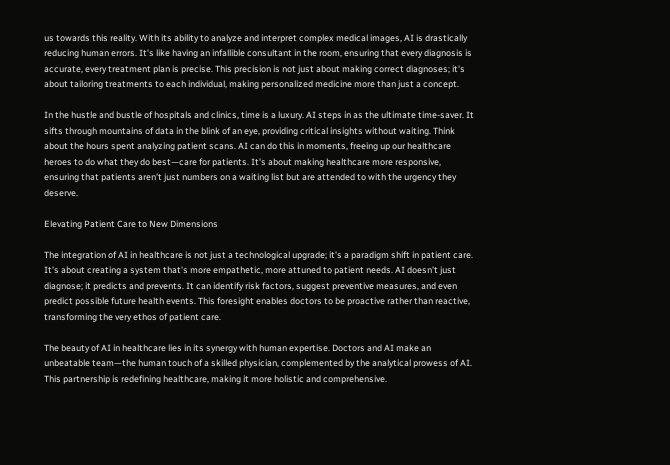us towards this reality. With its ability to analyze and interpret complex medical images, AI is drastically reducing human errors. It's like having an infallible consultant in the room, ensuring that every diagnosis is accurate, every treatment plan is precise. This precision is not just about making correct diagnoses; it's about tailoring treatments to each individual, making personalized medicine more than just a concept.

In the hustle and bustle of hospitals and clinics, time is a luxury. AI steps in as the ultimate time-saver. It sifts through mountains of data in the blink of an eye, providing critical insights without waiting. Think about the hours spent analyzing patient scans. AI can do this in moments, freeing up our healthcare heroes to do what they do best—care for patients. It's about making healthcare more responsive, ensuring that patients aren't just numbers on a waiting list but are attended to with the urgency they deserve.

Elevating Patient Care to New Dimensions

The integration of AI in healthcare is not just a technological upgrade; it's a paradigm shift in patient care. It's about creating a system that's more empathetic, more attuned to patient needs. AI doesn't just diagnose; it predicts and prevents. It can identify risk factors, suggest preventive measures, and even predict possible future health events. This foresight enables doctors to be proactive rather than reactive, transforming the very ethos of patient care.

The beauty of AI in healthcare lies in its synergy with human expertise. Doctors and AI make an unbeatable team—the human touch of a skilled physician, complemented by the analytical prowess of AI. This partnership is redefining healthcare, making it more holistic and comprehensive.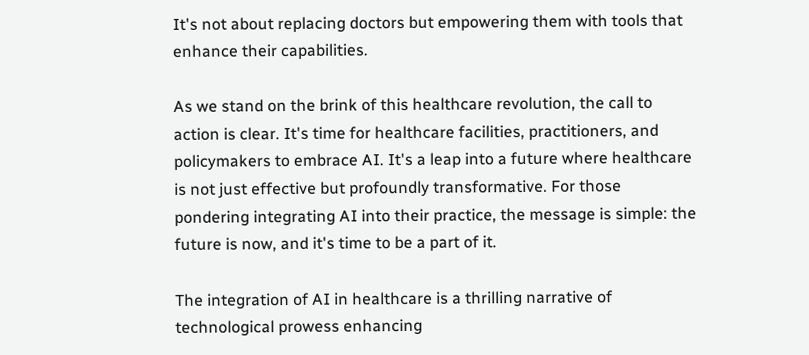It's not about replacing doctors but empowering them with tools that enhance their capabilities.

As we stand on the brink of this healthcare revolution, the call to action is clear. It's time for healthcare facilities, practitioners, and policymakers to embrace AI. It's a leap into a future where healthcare is not just effective but profoundly transformative. For those pondering integrating AI into their practice, the message is simple: the future is now, and it's time to be a part of it.

The integration of AI in healthcare is a thrilling narrative of technological prowess enhancing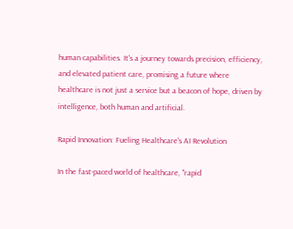human capabilities. It's a journey towards precision, efficiency, and elevated patient care, promising a future where healthcare is not just a service but a beacon of hope, driven by intelligence, both human and artificial.

Rapid Innovation: Fueling Healthcare's AI Revolution

In the fast-paced world of healthcare, "rapid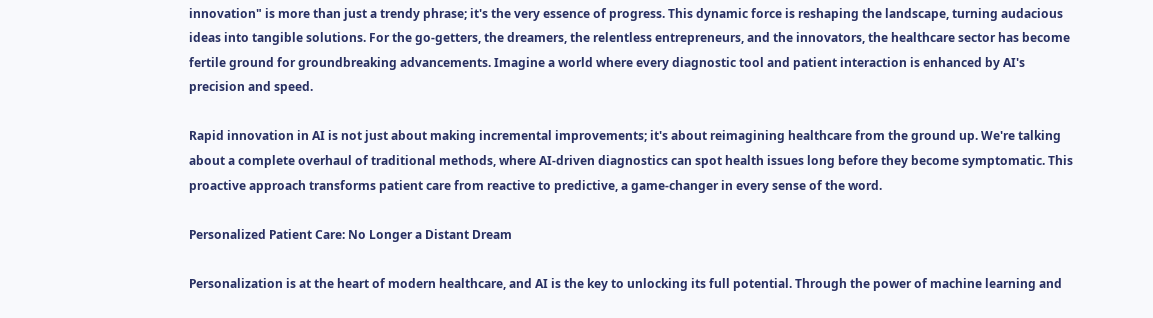innovation" is more than just a trendy phrase; it's the very essence of progress. This dynamic force is reshaping the landscape, turning audacious ideas into tangible solutions. For the go-getters, the dreamers, the relentless entrepreneurs, and the innovators, the healthcare sector has become fertile ground for groundbreaking advancements. Imagine a world where every diagnostic tool and patient interaction is enhanced by AI's precision and speed.

Rapid innovation in AI is not just about making incremental improvements; it's about reimagining healthcare from the ground up. We're talking about a complete overhaul of traditional methods, where AI-driven diagnostics can spot health issues long before they become symptomatic. This proactive approach transforms patient care from reactive to predictive, a game-changer in every sense of the word.

Personalized Patient Care: No Longer a Distant Dream

Personalization is at the heart of modern healthcare, and AI is the key to unlocking its full potential. Through the power of machine learning and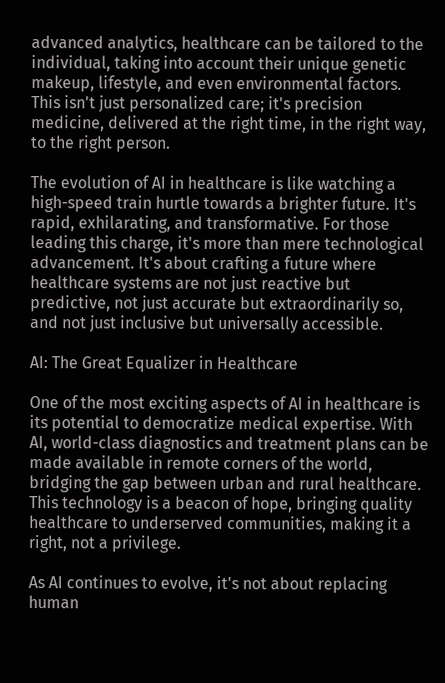advanced analytics, healthcare can be tailored to the individual, taking into account their unique genetic makeup, lifestyle, and even environmental factors. This isn't just personalized care; it's precision medicine, delivered at the right time, in the right way, to the right person.

The evolution of AI in healthcare is like watching a high-speed train hurtle towards a brighter future. It's rapid, exhilarating, and transformative. For those leading this charge, it's more than mere technological advancement. It's about crafting a future where healthcare systems are not just reactive but predictive, not just accurate but extraordinarily so, and not just inclusive but universally accessible.

AI: The Great Equalizer in Healthcare

One of the most exciting aspects of AI in healthcare is its potential to democratize medical expertise. With AI, world-class diagnostics and treatment plans can be made available in remote corners of the world, bridging the gap between urban and rural healthcare. This technology is a beacon of hope, bringing quality healthcare to underserved communities, making it a right, not a privilege.

As AI continues to evolve, it's not about replacing human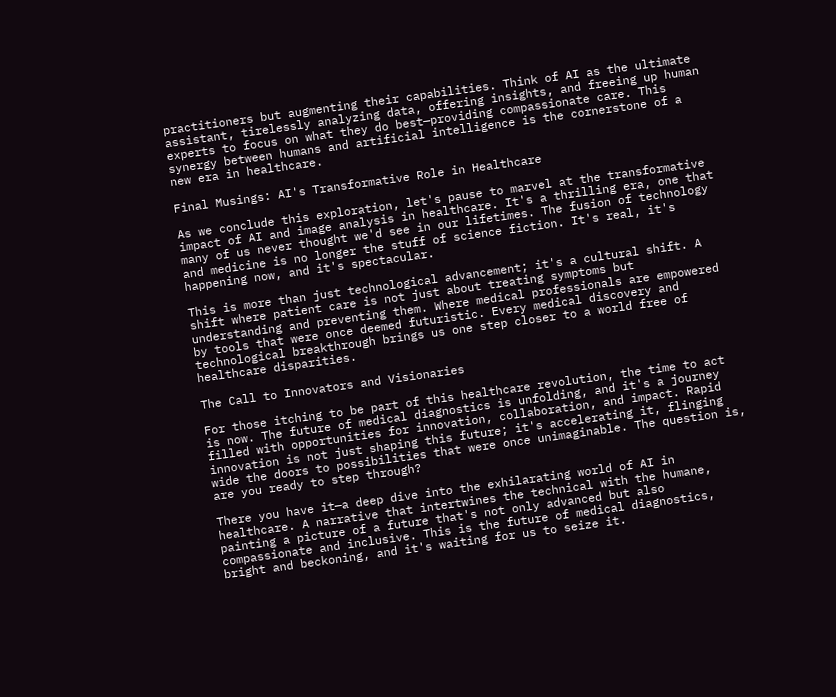practitioners but augmenting their capabilities. Think of AI as the ultimate assistant, tirelessly analyzing data, offering insights, and freeing up human experts to focus on what they do best—providing compassionate care. This synergy between humans and artificial intelligence is the cornerstone of a new era in healthcare.

Final Musings: AI's Transformative Role in Healthcare

As we conclude this exploration, let's pause to marvel at the transformative impact of AI and image analysis in healthcare. It's a thrilling era, one that many of us never thought we'd see in our lifetimes. The fusion of technology and medicine is no longer the stuff of science fiction. It's real, it's happening now, and it's spectacular.

This is more than just technological advancement; it's a cultural shift. A shift where patient care is not just about treating symptoms but understanding and preventing them. Where medical professionals are empowered by tools that were once deemed futuristic. Every medical discovery and technological breakthrough brings us one step closer to a world free of healthcare disparities.

The Call to Innovators and Visionaries

For those itching to be part of this healthcare revolution, the time to act is now. The future of medical diagnostics is unfolding, and it's a journey filled with opportunities for innovation, collaboration, and impact. Rapid innovation is not just shaping this future; it's accelerating it, flinging wide the doors to possibilities that were once unimaginable. The question is, are you ready to step through?

There you have it—a deep dive into the exhilarating world of AI in healthcare. A narrative that intertwines the technical with the humane, painting a picture of a future that's not only advanced but also compassionate and inclusive. This is the future of medical diagnostics, bright and beckoning, and it's waiting for us to seize it.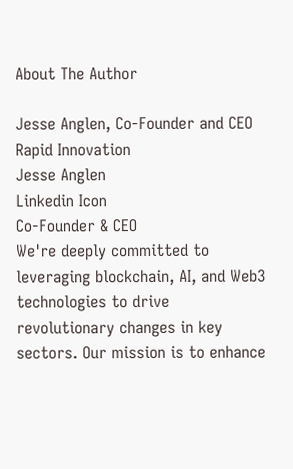About The Author

Jesse Anglen, Co-Founder and CEO Rapid Innovation
Jesse Anglen
Linkedin Icon
Co-Founder & CEO
We're deeply committed to leveraging blockchain, AI, and Web3 technologies to drive revolutionary changes in key sectors. Our mission is to enhance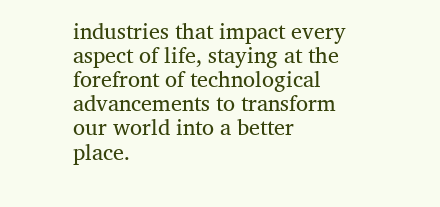industries that impact every aspect of life, staying at the forefront of technological advancements to transform our world into a better place.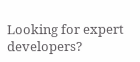Looking for expert developers?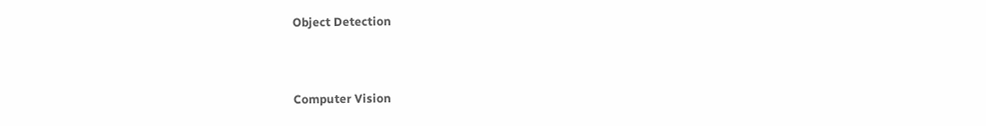Object Detection


Computer Vision